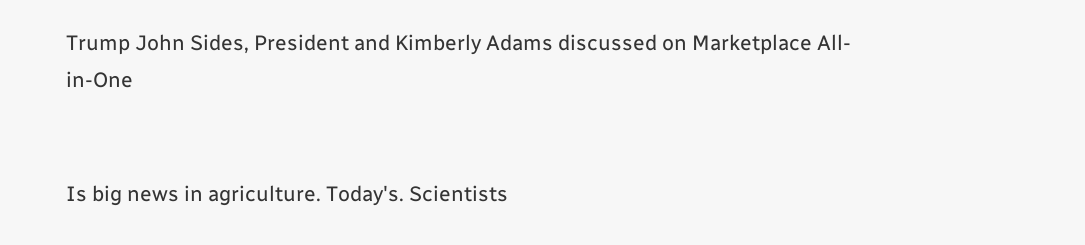Trump John Sides, President and Kimberly Adams discussed on Marketplace All-in-One


Is big news in agriculture. Today's. Scientists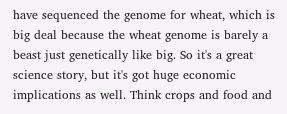have sequenced the genome for wheat, which is big deal because the wheat genome is barely a beast just genetically like big. So it's a great science story, but it's got huge economic implications as well. Think crops and food and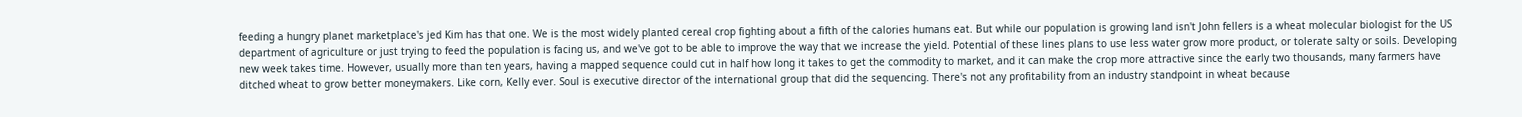feeding a hungry planet marketplace's jed Kim has that one. We is the most widely planted cereal crop fighting about a fifth of the calories humans eat. But while our population is growing land isn't John fellers is a wheat molecular biologist for the US department of agriculture or just trying to feed the population is facing us, and we've got to be able to improve the way that we increase the yield. Potential of these lines plans to use less water grow more product, or tolerate salty or soils. Developing new week takes time. However, usually more than ten years, having a mapped sequence could cut in half how long it takes to get the commodity to market, and it can make the crop more attractive since the early two thousands, many farmers have ditched wheat to grow better moneymakers. Like corn, Kelly ever. Soul is executive director of the international group that did the sequencing. There's not any profitability from an industry standpoint in wheat because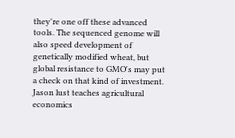they're one off these advanced tools. The sequenced genome will also speed development of genetically modified wheat, but global resistance to GMO's may put a check on that kind of investment. Jason lust teaches agricultural economics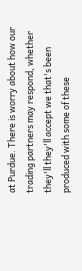at Purdue. There is worry about how our trading partners may respond, whether they'll they'll accept we that's been produced with some of these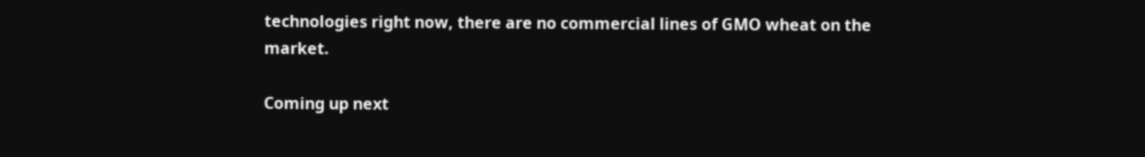technologies right now, there are no commercial lines of GMO wheat on the market.

Coming up next